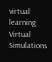virtual learning
Virtual Simulations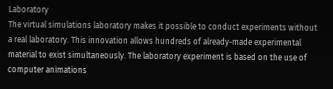Laboratory
The virtual simulations laboratory makes it possible to conduct experiments without a real laboratory. This innovation allows hundreds of already-made experimental material to exist simultaneously. The laboratory experiment is based on the use of computer animations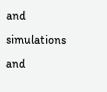and simulations and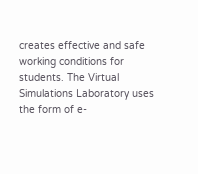creates effective and safe working conditions for students. The Virtual Simulations Laboratory uses the form of e-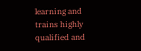learning and trains highly qualified and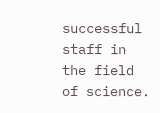successful staff in the field of science.